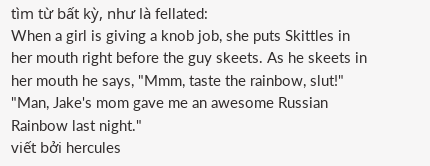tìm từ bất kỳ, như là fellated:
When a girl is giving a knob job, she puts Skittles in her mouth right before the guy skeets. As he skeets in her mouth he says, "Mmm, taste the rainbow, slut!"
"Man, Jake's mom gave me an awesome Russian Rainbow last night."
viết bởi hercules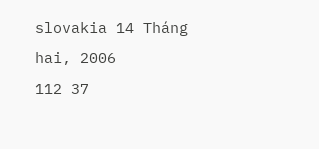slovakia 14 Tháng hai, 2006
112 37